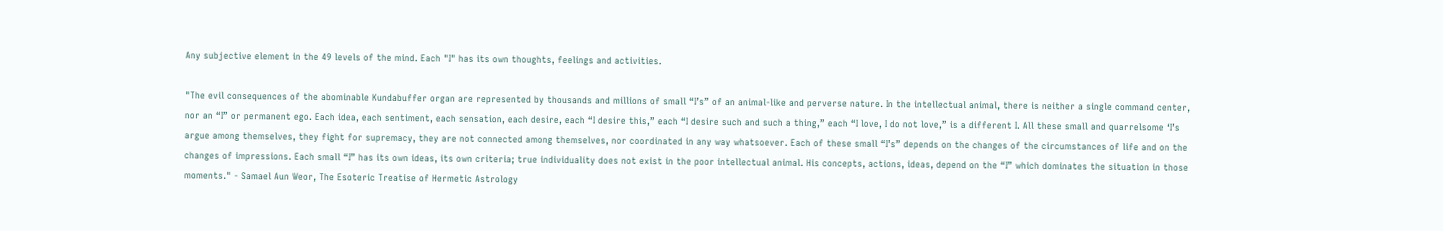Any subjective element in the 49 levels of the mind. Each "I" has its own thoughts, feelings and activities.

"The evil consequences of the abominable Kundabuffer organ are represented by thousands and millions of small “I’s” of an animal-like and perverse nature. In the intellectual animal, there is neither a single command center, nor an “I” or permanent ego. Each idea, each sentiment, each sensation, each desire, each “I desire this,” each “I desire such and such a thing,” each “I love, I do not love,” is a different I. All these small and quarrelsome ‘I’s argue among themselves, they fight for supremacy, they are not connected among themselves, nor coordinated in any way whatsoever. Each of these small “I’s” depends on the changes of the circumstances of life and on the changes of impressions. Each small “I” has its own ideas, its own criteria; true individuality does not exist in the poor intellectual animal. His concepts, actions, ideas, depend on the “I” which dominates the situation in those moments." - Samael Aun Weor, The Esoteric Treatise of Hermetic Astrology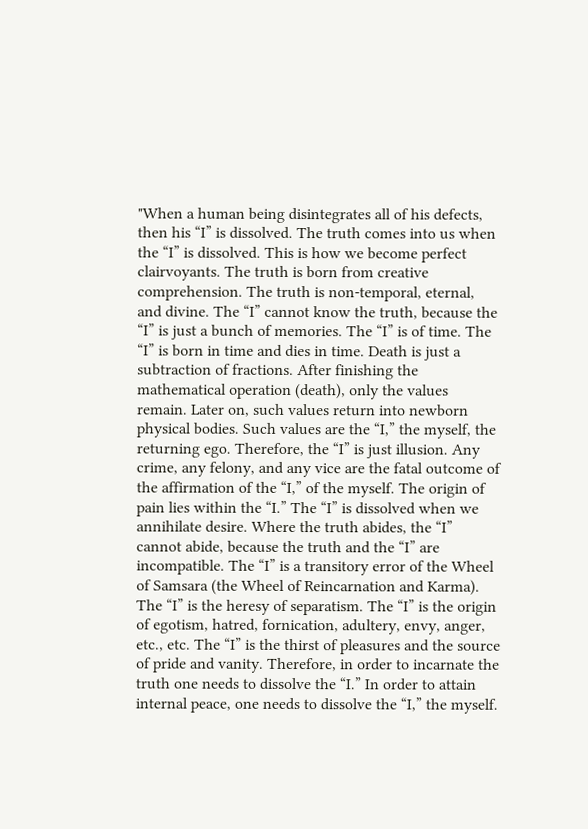"When a human being disintegrates all of his defects, then his “I” is dissolved. The truth comes into us when the “I” is dissolved. This is how we become perfect clairvoyants. The truth is born from creative comprehension. The truth is non-temporal, eternal, and divine. The “I” cannot know the truth, because the “I” is just a bunch of memories. The “I” is of time. The “I” is born in time and dies in time. Death is just a subtraction of fractions. After finishing the mathematical operation (death), only the values remain. Later on, such values return into newborn physical bodies. Such values are the “I,” the myself, the returning ego. Therefore, the “I” is just illusion. Any crime, any felony, and any vice are the fatal outcome of the affirmation of the “I,” of the myself. The origin of pain lies within the “I.” The “I” is dissolved when we annihilate desire. Where the truth abides, the “I” cannot abide, because the truth and the “I” are incompatible. The “I” is a transitory error of the Wheel of Samsara (the Wheel of Reincarnation and Karma). The “I” is the heresy of separatism. The “I” is the origin of egotism, hatred, fornication, adultery, envy, anger, etc., etc. The “I” is the thirst of pleasures and the source of pride and vanity. Therefore, in order to incarnate the truth one needs to dissolve the “I.” In order to attain internal peace, one needs to dissolve the “I,” the myself.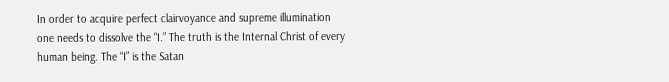In order to acquire perfect clairvoyance and supreme illumination one needs to dissolve the “I.” The truth is the Internal Christ of every human being. The “I” is the Satan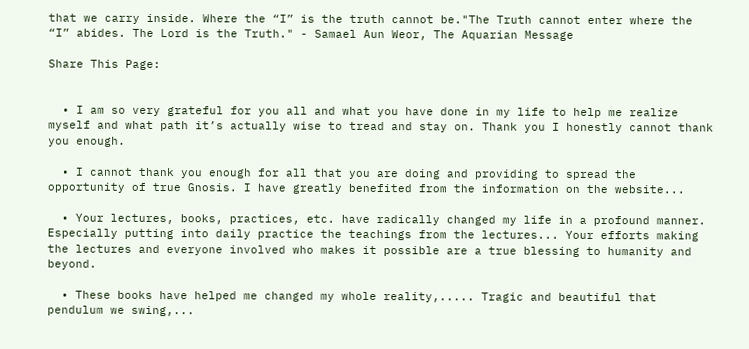that we carry inside. Where the “I” is the truth cannot be."The Truth cannot enter where the “I” abides. The Lord is the Truth." - Samael Aun Weor, The Aquarian Message

Share This Page:


  • I am so very grateful for you all and what you have done in my life to help me realize myself and what path it’s actually wise to tread and stay on. Thank you I honestly cannot thank you enough.

  • I cannot thank you enough for all that you are doing and providing to spread the opportunity of true Gnosis. I have greatly benefited from the information on the website...

  • Your lectures, books, practices, etc. have radically changed my life in a profound manner. Especially putting into daily practice the teachings from the lectures... Your efforts making the lectures and everyone involved who makes it possible are a true blessing to humanity and beyond.

  • These books have helped me changed my whole reality,..... Tragic and beautiful that pendulum we swing,...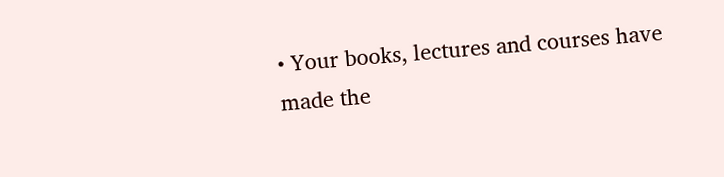• Your books, lectures and courses have made the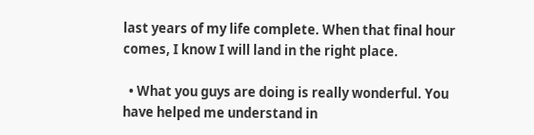last years of my life complete. When that final hour comes, I know I will land in the right place.

  • What you guys are doing is really wonderful. You have helped me understand in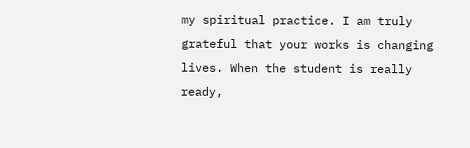my spiritual practice. I am truly grateful that your works is changing lives. When the student is really ready,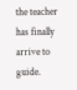the teacher has finally arrive to guide.